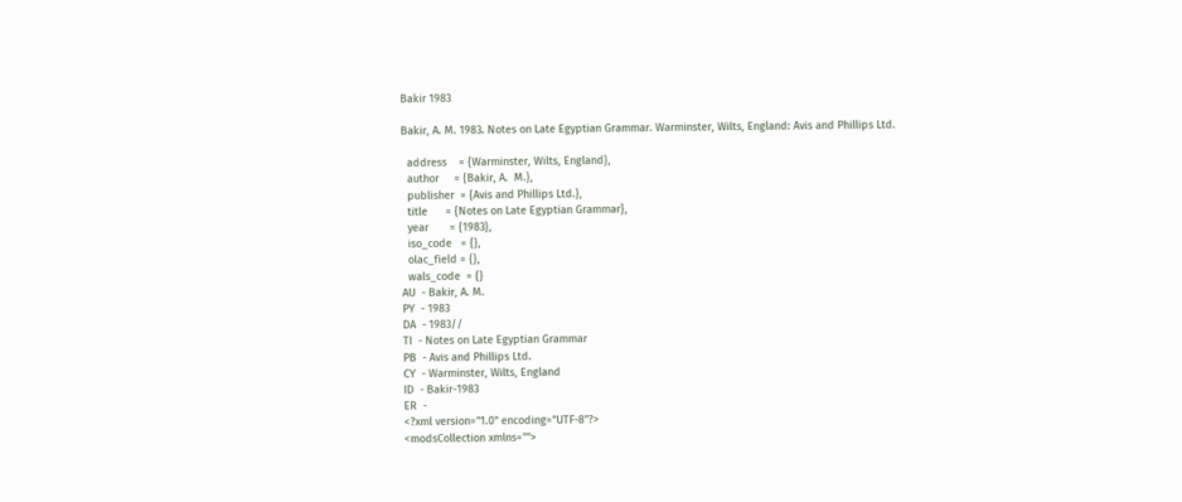Bakir 1983

Bakir, A. M. 1983. Notes on Late Egyptian Grammar. Warminster, Wilts, England: Avis and Phillips Ltd.

  address    = {Warminster, Wilts, England},
  author     = {Bakir, A.  M.},
  publisher  = {Avis and Phillips Ltd.},
  title      = {Notes on Late Egyptian Grammar},
  year       = {1983},
  iso_code   = {},
  olac_field = {},
  wals_code  = {}
AU  - Bakir, A. M.
PY  - 1983
DA  - 1983//
TI  - Notes on Late Egyptian Grammar
PB  - Avis and Phillips Ltd.
CY  - Warminster, Wilts, England
ID  - Bakir-1983
ER  -
<?xml version="1.0" encoding="UTF-8"?>
<modsCollection xmlns="">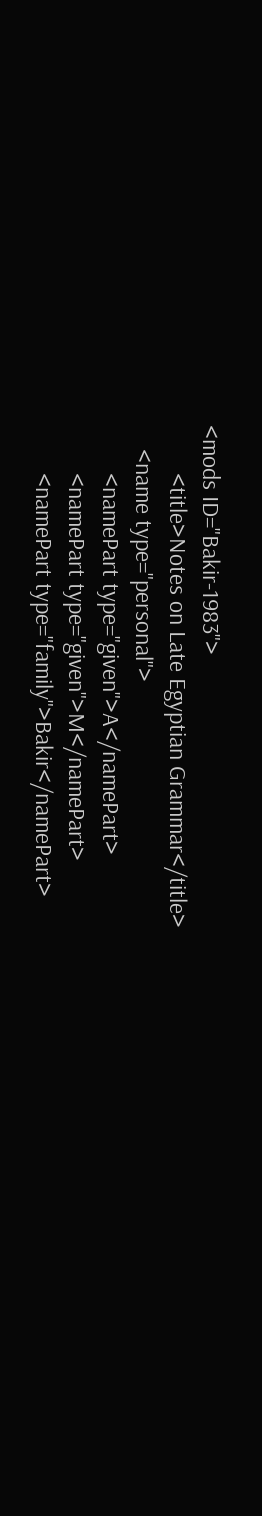<mods ID="Bakir-1983">
        <title>Notes on Late Egyptian Grammar</title>
    <name type="personal">
        <namePart type="given">A</namePart>
        <namePart type="given">M</namePart>
        <namePart type="family">Bakir</namePart>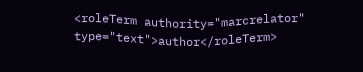<roleTerm authority="marcrelator" type="text">author</roleTerm>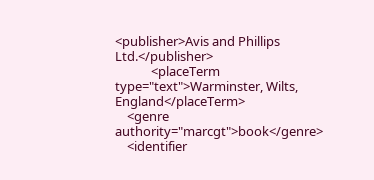<publisher>Avis and Phillips Ltd.</publisher>
            <placeTerm type="text">Warminster, Wilts, England</placeTerm>
    <genre authority="marcgt">book</genre>
    <identifier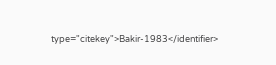type="citekey">Bakir-1983</identifier>